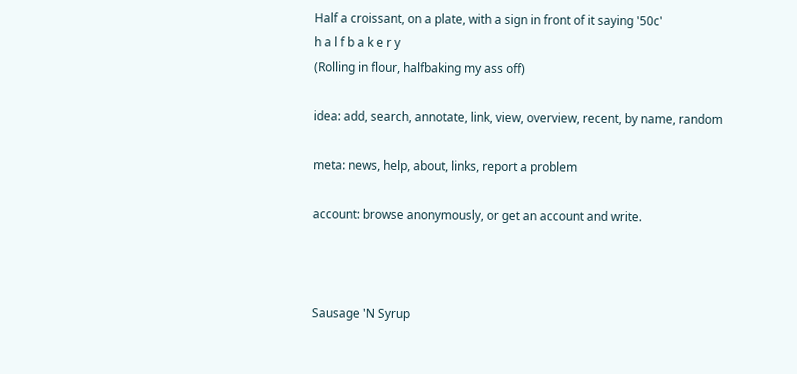Half a croissant, on a plate, with a sign in front of it saying '50c'
h a l f b a k e r y
(Rolling in flour, halfbaking my ass off)

idea: add, search, annotate, link, view, overview, recent, by name, random

meta: news, help, about, links, report a problem

account: browse anonymously, or get an account and write.



Sausage 'N Syrup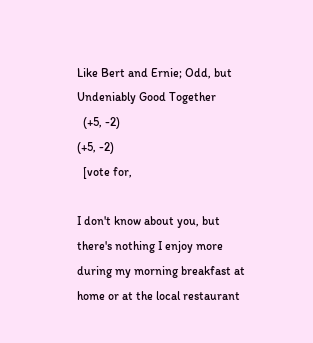Like Bert and Ernie; Odd, but Undeniably Good Together
  (+5, -2)
(+5, -2)
  [vote for,

I don't know about you, but there's nothing I enjoy more during my morning breakfast at home or at the local restaurant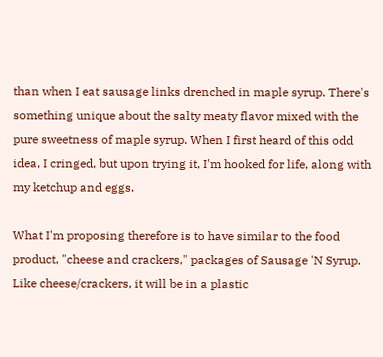than when I eat sausage links drenched in maple syrup. There's something unique about the salty meaty flavor mixed with the pure sweetness of maple syrup. When I first heard of this odd idea, I cringed, but upon trying it, I'm hooked for life, along with my ketchup and eggs.

What I'm proposing therefore is to have similar to the food product, "cheese and crackers," packages of Sausage 'N Syrup. Like cheese/crackers, it will be in a plastic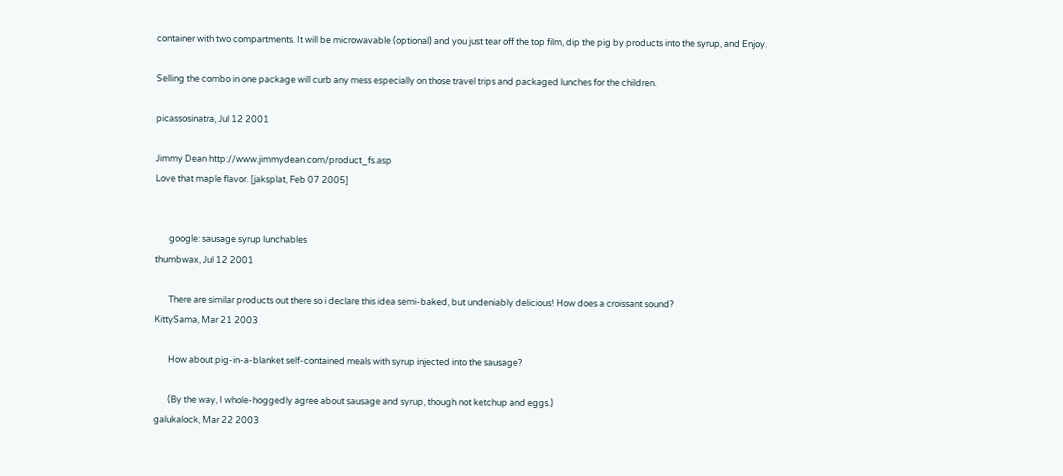container with two compartments. It will be microwavable (optional) and you just tear off the top film, dip the pig by products into the syrup, and Enjoy.

Selling the combo in one package will curb any mess especially on those travel trips and packaged lunches for the children.

picassosinatra, Jul 12 2001

Jimmy Dean http://www.jimmydean.com/product_fs.asp
Love that maple flavor. [jaksplat, Feb 07 2005]


       google: sausage syrup lunchables
thumbwax, Jul 12 2001

       There are similar products out there so i declare this idea semi-baked, but undeniably delicious! How does a croissant sound?
KittySama, Mar 21 2003

       How about pig-in-a-blanket self-contained meals with syrup injected into the sausage?

       (By the way, I whole-hoggedly agree about sausage and syrup, though not ketchup and eggs.)
galukalock, Mar 22 2003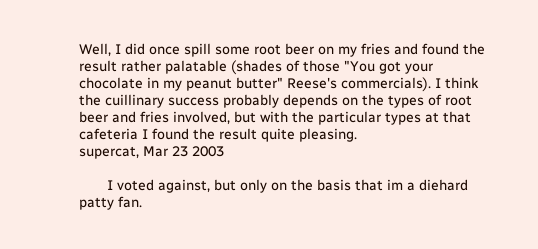Well, I did once spill some root beer on my fries and found the result rather palatable (shades of those "You got your chocolate in my peanut butter" Reese's commercials). I think the cuillinary success probably depends on the types of root beer and fries involved, but with the particular types at that cafeteria I found the result quite pleasing.
supercat, Mar 23 2003

       I voted against, but only on the basis that im a diehard patty fan.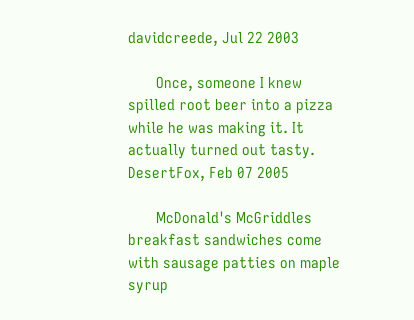davidcreede, Jul 22 2003

       Once, someone I knew spilled root beer into a pizza while he was making it. It actually turned out tasty.
DesertFox, Feb 07 2005

       McDonald's McGriddles breakfast sandwiches come with sausage patties on maple syrup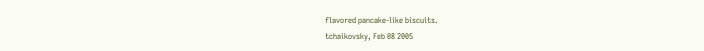flavored pancake-like biscuits.
tchaikovsky, Feb 08 2005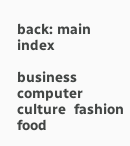back: main index

business  computer  culture  fashion  food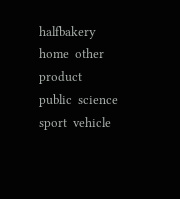halfbakery  home  other  product  public  science  sport  vehicle